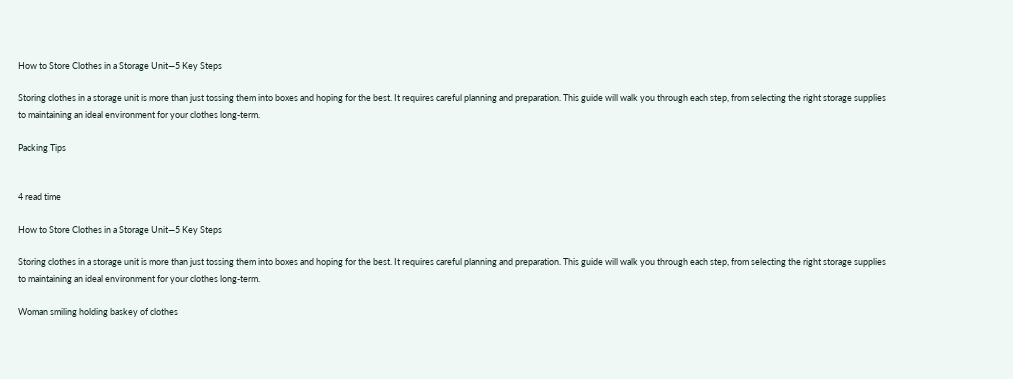How to Store Clothes in a Storage Unit—5 Key Steps

Storing clothes in a storage unit is more than just tossing them into boxes and hoping for the best. It requires careful planning and preparation. This guide will walk you through each step, from selecting the right storage supplies to maintaining an ideal environment for your clothes long-term.

Packing Tips


4 read time

How to Store Clothes in a Storage Unit—5 Key Steps

Storing clothes in a storage unit is more than just tossing them into boxes and hoping for the best. It requires careful planning and preparation. This guide will walk you through each step, from selecting the right storage supplies to maintaining an ideal environment for your clothes long-term.

Woman smiling holding baskey of clothes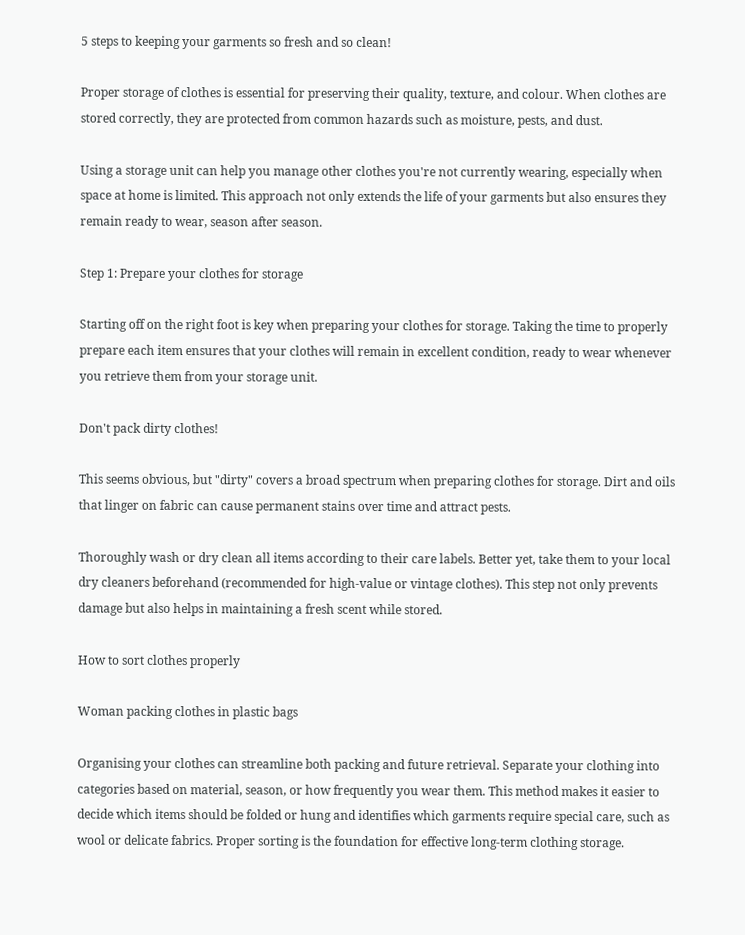5 steps to keeping your garments so fresh and so clean!

Proper storage of clothes is essential for preserving their quality, texture, and colour. When clothes are stored correctly, they are protected from common hazards such as moisture, pests, and dust.

Using a storage unit can help you manage other clothes you're not currently wearing, especially when space at home is limited. This approach not only extends the life of your garments but also ensures they remain ready to wear, season after season.

Step 1: Prepare your clothes for storage

Starting off on the right foot is key when preparing your clothes for storage. Taking the time to properly prepare each item ensures that your clothes will remain in excellent condition, ready to wear whenever you retrieve them from your storage unit.

Don't pack dirty clothes!

This seems obvious, but "dirty" covers a broad spectrum when preparing clothes for storage. Dirt and oils that linger on fabric can cause permanent stains over time and attract pests.

Thoroughly wash or dry clean all items according to their care labels. Better yet, take them to your local dry cleaners beforehand (recommended for high-value or vintage clothes). This step not only prevents damage but also helps in maintaining a fresh scent while stored.

How to sort clothes properly

Woman packing clothes in plastic bags

Organising your clothes can streamline both packing and future retrieval. Separate your clothing into categories based on material, season, or how frequently you wear them. This method makes it easier to decide which items should be folded or hung and identifies which garments require special care, such as wool or delicate fabrics. Proper sorting is the foundation for effective long-term clothing storage.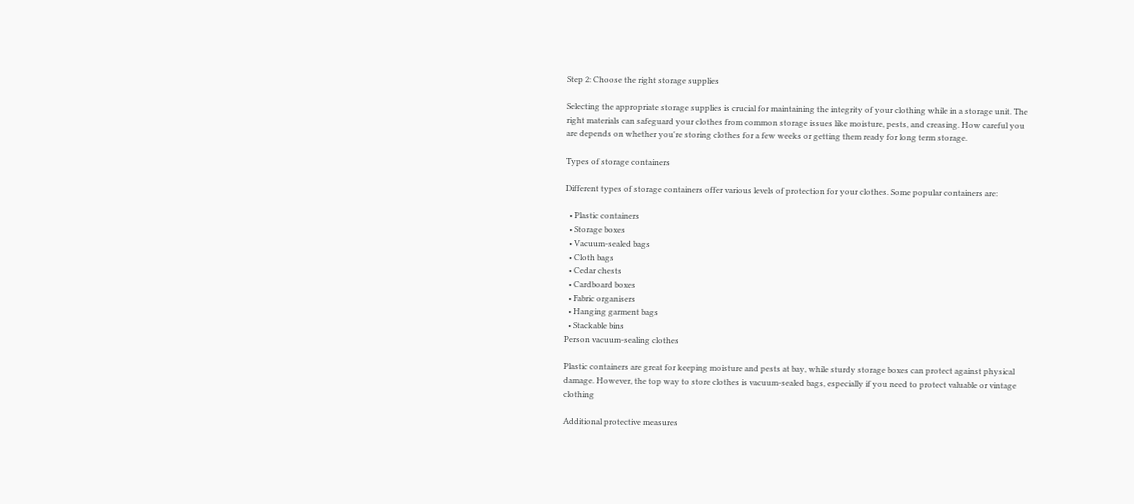Step 2: Choose the right storage supplies

Selecting the appropriate storage supplies is crucial for maintaining the integrity of your clothing while in a storage unit. The right materials can safeguard your clothes from common storage issues like moisture, pests, and creasing. How careful you are depends on whether you're storing clothes for a few weeks or getting them ready for long term storage.

Types of storage containers

Different types of storage containers offer various levels of protection for your clothes. Some popular containers are:

  • Plastic containers
  • Storage boxes
  • Vacuum-sealed bags
  • Cloth bags
  • Cedar chests
  • Cardboard boxes
  • Fabric organisers
  • Hanging garment bags
  • Stackable bins
Person vacuum-sealing clothes

Plastic containers are great for keeping moisture and pests at bay, while sturdy storage boxes can protect against physical damage. However, the top way to store clothes is vacuum-sealed bags, especially if you need to protect valuable or vintage clothing

Additional protective measures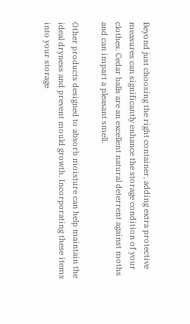Beyond just choosing the right container, adding extra protective measures can significantly enhance the storage condition of your clothes. Cedar balls are an excellent natural deterrent against moths and can impart a pleasant smell.

Other products designed to absorb moisture can help maintain the ideal dryness and prevent mould growth. Incorporating these items into your storage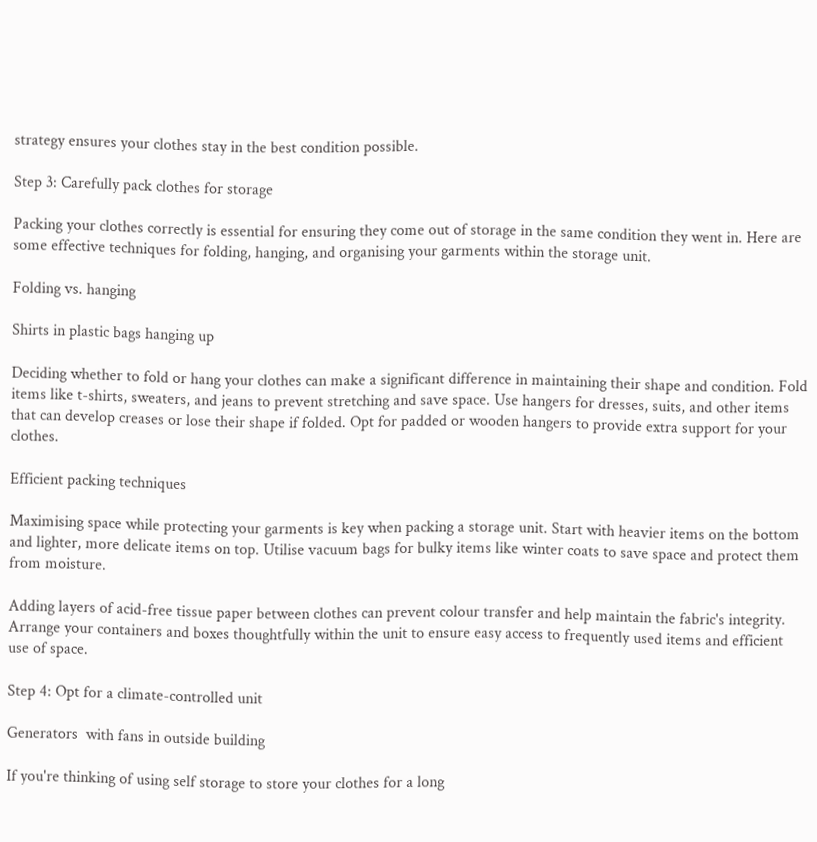strategy ensures your clothes stay in the best condition possible.

Step 3: Carefully pack clothes for storage

Packing your clothes correctly is essential for ensuring they come out of storage in the same condition they went in. Here are some effective techniques for folding, hanging, and organising your garments within the storage unit.

Folding vs. hanging

Shirts in plastic bags hanging up

Deciding whether to fold or hang your clothes can make a significant difference in maintaining their shape and condition. Fold items like t-shirts, sweaters, and jeans to prevent stretching and save space. Use hangers for dresses, suits, and other items that can develop creases or lose their shape if folded. Opt for padded or wooden hangers to provide extra support for your clothes.

Efficient packing techniques

Maximising space while protecting your garments is key when packing a storage unit. Start with heavier items on the bottom and lighter, more delicate items on top. Utilise vacuum bags for bulky items like winter coats to save space and protect them from moisture.

Adding layers of acid-free tissue paper between clothes can prevent colour transfer and help maintain the fabric's integrity. Arrange your containers and boxes thoughtfully within the unit to ensure easy access to frequently used items and efficient use of space.

Step 4: Opt for a climate-controlled unit

Generators  with fans in outside building

If you're thinking of using self storage to store your clothes for a long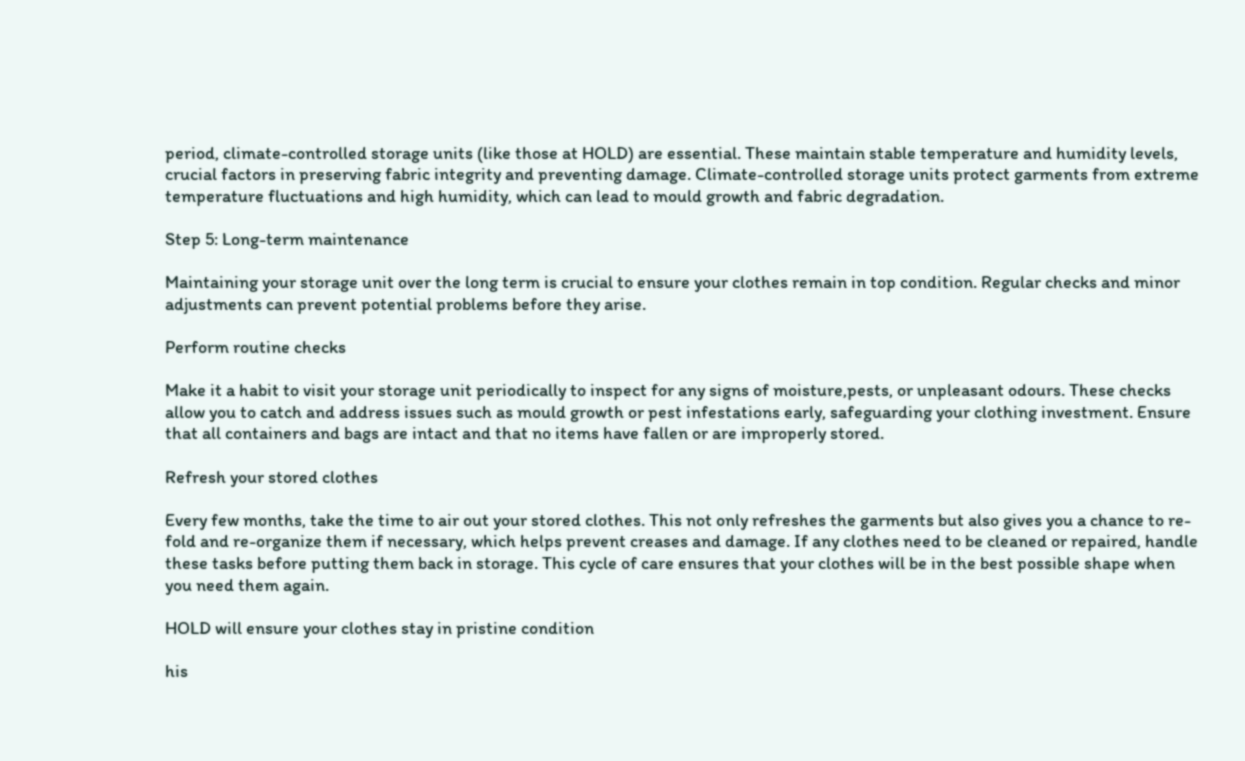period, climate-controlled storage units (like those at HOLD) are essential. These maintain stable temperature and humidity levels, crucial factors in preserving fabric integrity and preventing damage. Climate-controlled storage units protect garments from extreme temperature fluctuations and high humidity, which can lead to mould growth and fabric degradation.

Step 5: Long-term maintenance

Maintaining your storage unit over the long term is crucial to ensure your clothes remain in top condition. Regular checks and minor adjustments can prevent potential problems before they arise.

Perform routine checks

Make it a habit to visit your storage unit periodically to inspect for any signs of moisture,pests, or unpleasant odours. These checks allow you to catch and address issues such as mould growth or pest infestations early, safeguarding your clothing investment. Ensure that all containers and bags are intact and that no items have fallen or are improperly stored.

Refresh your stored clothes

Every few months, take the time to air out your stored clothes. This not only refreshes the garments but also gives you a chance to re-fold and re-organize them if necessary, which helps prevent creases and damage. If any clothes need to be cleaned or repaired, handle these tasks before putting them back in storage. This cycle of care ensures that your clothes will be in the best possible shape when you need them again.

HOLD will ensure your clothes stay in pristine condition

his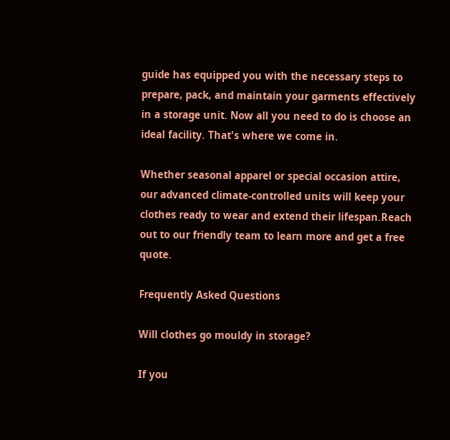guide has equipped you with the necessary steps to prepare, pack, and maintain your garments effectively in a storage unit. Now all you need to do is choose an ideal facility. That's where we come in.

Whether seasonal apparel or special occasion attire, our advanced climate-controlled units will keep your clothes ready to wear and extend their lifespan.Reach out to our friendly team to learn more and get a free quote.

Frequently Asked Questions

Will clothes go mouldy in storage?

If you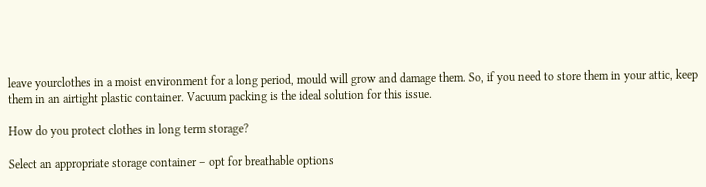leave yourclothes in a moist environment for a long period, mould will grow and damage them. So, if you need to store them in your attic, keep them in an airtight plastic container. Vacuum packing is the ideal solution for this issue.

How do you protect clothes in long term storage?

Select an appropriate storage container – opt for breathable options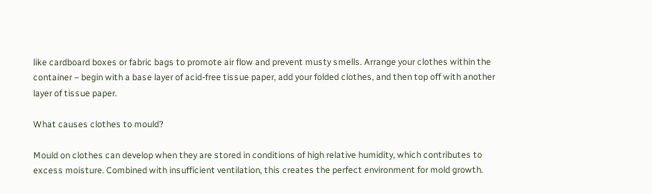like cardboard boxes or fabric bags to promote air flow and prevent musty smells. Arrange your clothes within the container – begin with a base layer of acid-free tissue paper, add your folded clothes, and then top off with another layer of tissue paper.

What causes clothes to mould?

Mould on clothes can develop when they are stored in conditions of high relative humidity, which contributes to excess moisture. Combined with insufficient ventilation, this creates the perfect environment for mold growth.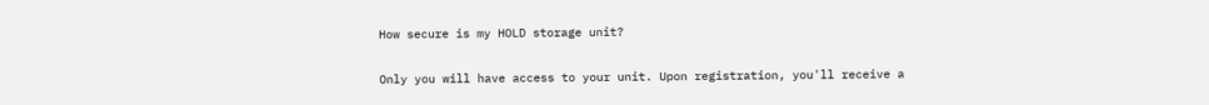How secure is my HOLD storage unit?

Only you will have access to your unit. Upon registration, you'll receive a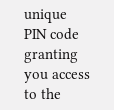unique PIN code granting you access to the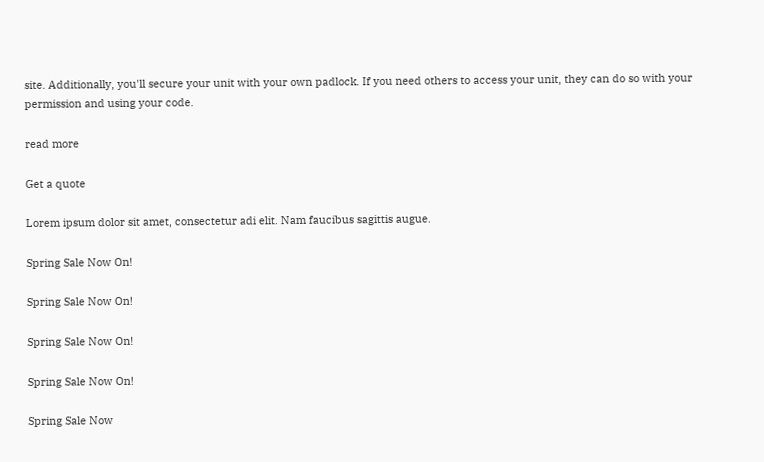site. Additionally, you'll secure your unit with your own padlock. If you need others to access your unit, they can do so with your permission and using your code.

read more

Get a quote

Lorem ipsum dolor sit amet, consectetur adi elit. Nam faucibus sagittis augue.

Spring Sale Now On!

Spring Sale Now On!

Spring Sale Now On!

Spring Sale Now On!

Spring Sale Now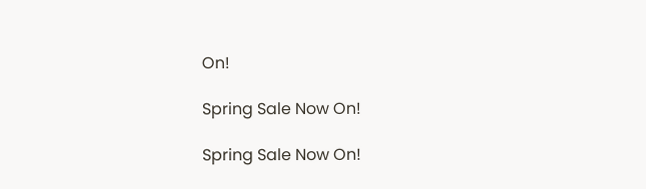On!

Spring Sale Now On!

Spring Sale Now On!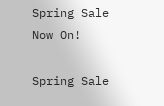Spring Sale Now On!

Spring Sale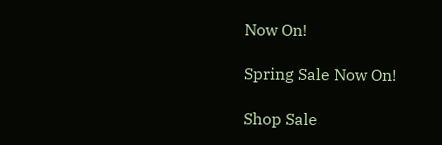Now On!

Spring Sale Now On!

Shop Sale